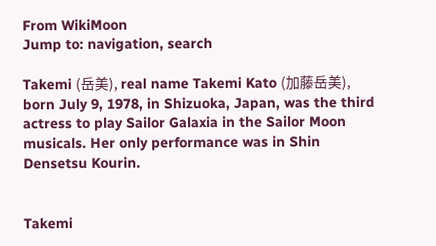From WikiMoon
Jump to: navigation, search

Takemi (岳美), real name Takemi Kato (加藤岳美), born July 9, 1978, in Shizuoka, Japan, was the third actress to play Sailor Galaxia in the Sailor Moon musicals. Her only performance was in Shin Densetsu Kourin.


Takemi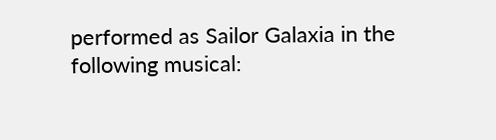performed as Sailor Galaxia in the following musical: